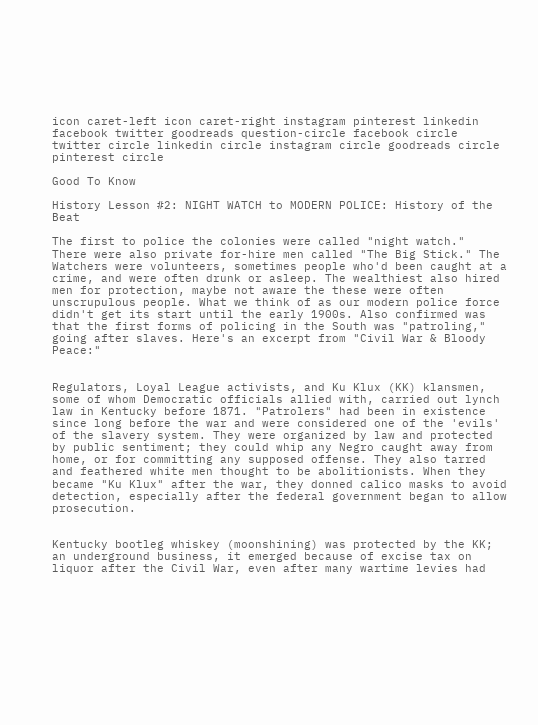icon caret-left icon caret-right instagram pinterest linkedin facebook twitter goodreads question-circle facebook circle twitter circle linkedin circle instagram circle goodreads circle pinterest circle

Good To Know

History Lesson #2: NIGHT WATCH to MODERN POLICE: History of the Beat

The first to police the colonies were called "night watch."  There were also private for-hire men called "The Big Stick." The Watchers were volunteers, sometimes people who'd been caught at a crime, and were often drunk or asleep. The wealthiest also hired men for protection, maybe not aware the these were often unscrupulous people. What we think of as our modern police force didn't get its start until the early 1900s. Also confirmed was that the first forms of policing in the South was "patroling," going after slaves. Here's an excerpt from "Civil War & Bloody Peace:"


Regulators, Loyal League activists, and Ku Klux (KK) klansmen, some of whom Democratic officials allied with, carried out lynch law in Kentucky before 1871. "Patrolers" had been in existence since long before the war and were considered one of the 'evils' of the slavery system. They were organized by law and protected by public sentiment; they could whip any Negro caught away from home, or for committing any supposed offense. They also tarred and feathered white men thought to be abolitionists. When they became "Ku Klux" after the war, they donned calico masks to avoid detection, especially after the federal government began to allow prosecution.


Kentucky bootleg whiskey (moonshining) was protected by the KK; an underground business, it emerged because of excise tax on liquor after the Civil War, even after many wartime levies had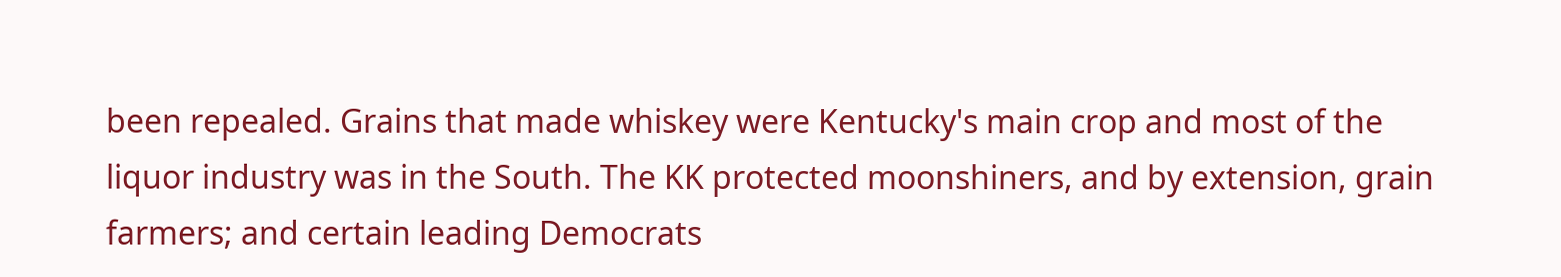been repealed. Grains that made whiskey were Kentucky's main crop and most of the liquor industry was in the South. The KK protected moonshiners, and by extension, grain farmers; and certain leading Democrats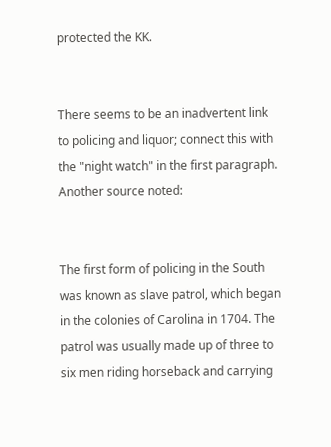protected the KK.


There seems to be an inadvertent link to policing and liquor; connect this with the "night watch" in the first paragraph. Another source noted:


The first form of policing in the South was known as slave patrol, which began in the colonies of Carolina in 1704. The patrol was usually made up of three to six men riding horseback and carrying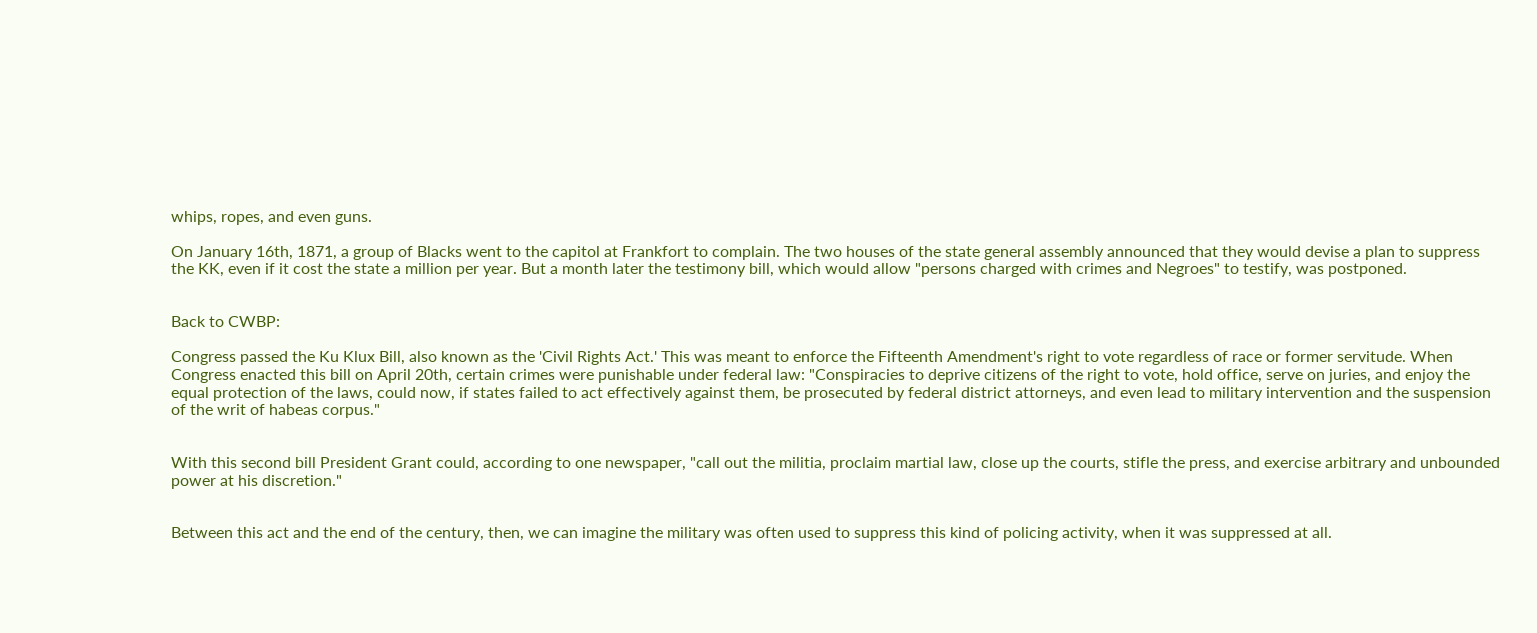whips, ropes, and even guns.

On January 16th, 1871, a group of Blacks went to the capitol at Frankfort to complain. The two houses of the state general assembly announced that they would devise a plan to suppress the KK, even if it cost the state a million per year. But a month later the testimony bill, which would allow "persons charged with crimes and Negroes" to testify, was postponed.


Back to CWBP:

Congress passed the Ku Klux Bill, also known as the 'Civil Rights Act.' This was meant to enforce the Fifteenth Amendment's right to vote regardless of race or former servitude. When Congress enacted this bill on April 20th, certain crimes were punishable under federal law: "Conspiracies to deprive citizens of the right to vote, hold office, serve on juries, and enjoy the equal protection of the laws, could now, if states failed to act effectively against them, be prosecuted by federal district attorneys, and even lead to military intervention and the suspension of the writ of habeas corpus."


With this second bill President Grant could, according to one newspaper, "call out the militia, proclaim martial law, close up the courts, stifle the press, and exercise arbitrary and unbounded power at his discretion."


Between this act and the end of the century, then, we can imagine the military was often used to suppress this kind of policing activity, when it was suppressed at all.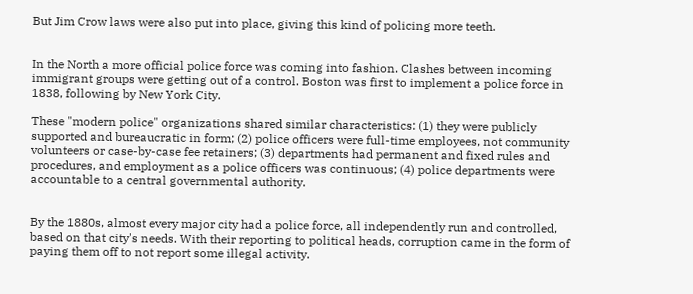But Jim Crow laws were also put into place, giving this kind of policing more teeth.


In the North a more official police force was coming into fashion. Clashes between incoming immigrant groups were getting out of a control. Boston was first to implement a police force in 1838, following by New York City.

These "modern police" organizations shared similar characteristics: (1) they were publicly supported and bureaucratic in form; (2) police officers were full-time employees, not community volunteers or case-by-case fee retainers; (3) departments had permanent and fixed rules and procedures, and employment as a police officers was continuous; (4) police departments were accountable to a central governmental authority.


By the 1880s, almost every major city had a police force, all independently run and controlled, based on that city's needs. With their reporting to political heads, corruption came in the form of paying them off to not report some illegal activity.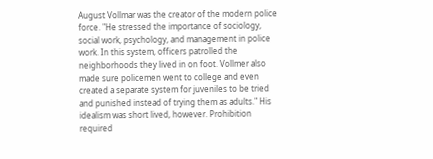August Vollmar was the creator of the modern police force. "He stressed the importance of sociology, social work, psychology, and management in police work. In this system, officers patrolled the neighborhoods they lived in on foot. Vollmer also made sure policemen went to college and even created a separate system for juveniles to be tried and punished instead of trying them as adults." His idealism was short lived, however. Prohibition required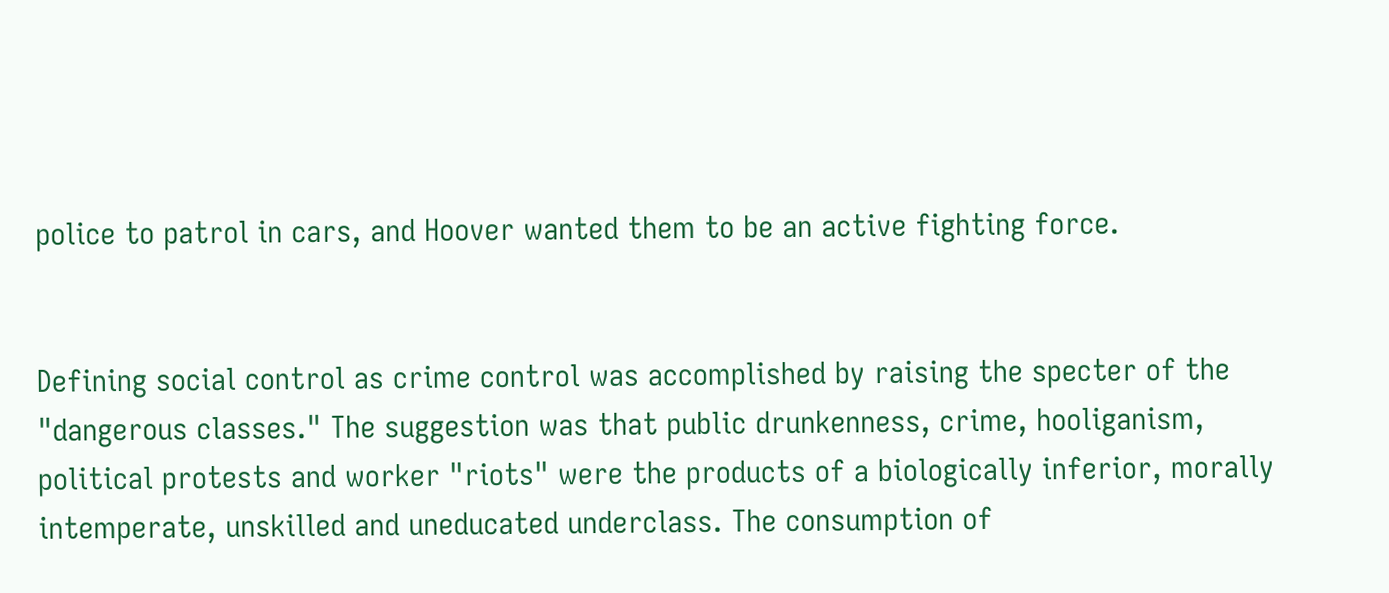police to patrol in cars, and Hoover wanted them to be an active fighting force.


Defining social control as crime control was accomplished by raising the specter of the "dangerous classes." The suggestion was that public drunkenness, crime, hooliganism, political protests and worker "riots" were the products of a biologically inferior, morally intemperate, unskilled and uneducated underclass. The consumption of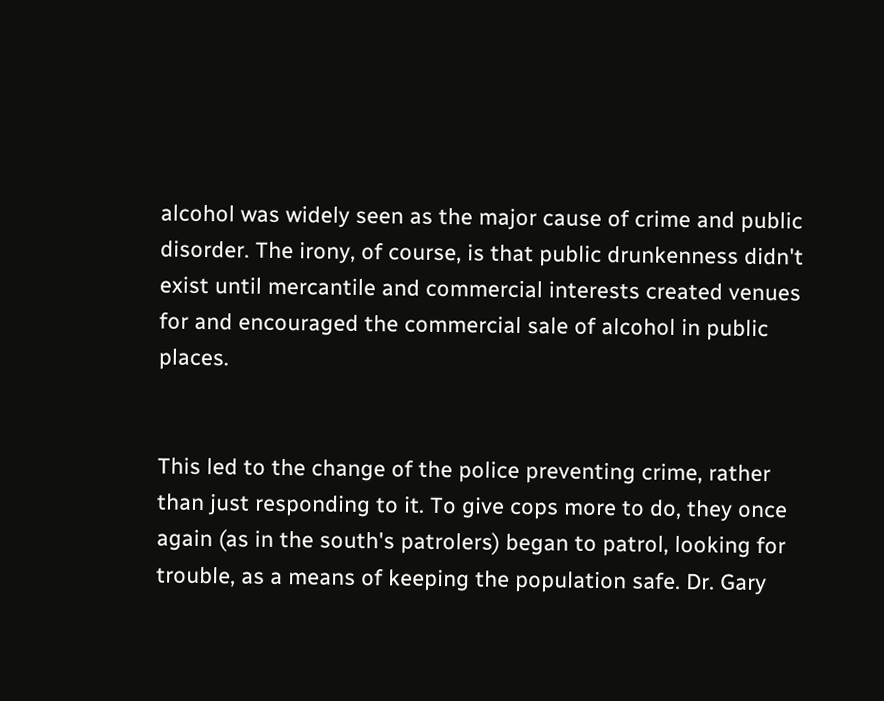alcohol was widely seen as the major cause of crime and public disorder. The irony, of course, is that public drunkenness didn't exist until mercantile and commercial interests created venues for and encouraged the commercial sale of alcohol in public places.


This led to the change of the police preventing crime, rather than just responding to it. To give cops more to do, they once again (as in the south's patrolers) began to patrol, looking for trouble, as a means of keeping the population safe. Dr. Gary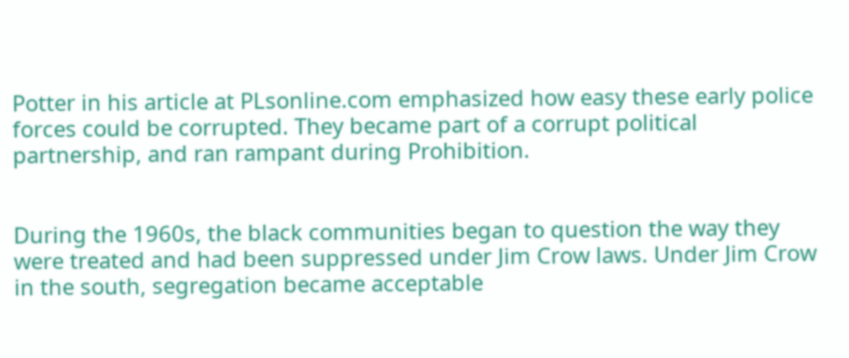Potter in his article at PLsonline.com emphasized how easy these early police forces could be corrupted. They became part of a corrupt political partnership, and ran rampant during Prohibition.


During the 1960s, the black communities began to question the way they were treated and had been suppressed under Jim Crow laws. Under Jim Crow in the south, segregation became acceptable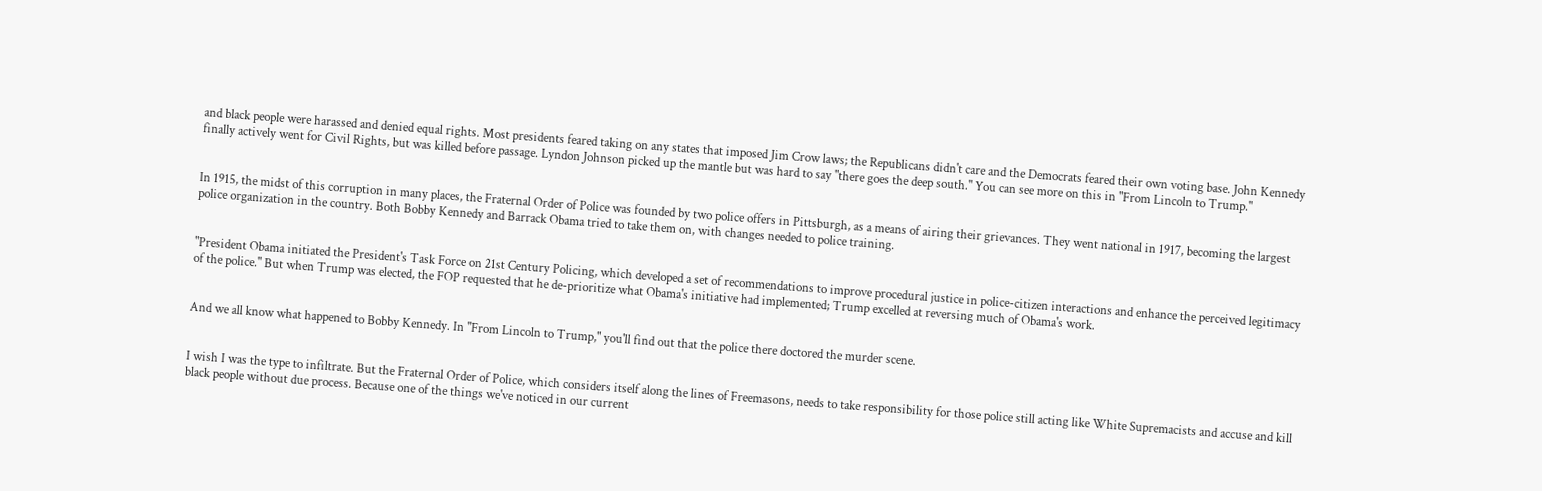and black people were harassed and denied equal rights. Most presidents feared taking on any states that imposed Jim Crow laws; the Republicans didn't care and the Democrats feared their own voting base. John Kennedy finally actively went for Civil Rights, but was killed before passage. Lyndon Johnson picked up the mantle but was hard to say "there goes the deep south." You can see more on this in "From Lincoln to Trump."


In 1915, the midst of this corruption in many places, the Fraternal Order of Police was founded by two police offers in Pittsburgh, as a means of airing their grievances. They went national in 1917, becoming the largest police organization in the country. Both Bobby Kennedy and Barrack Obama tried to take them on, with changes needed to police training.


"President Obama initiated the President's Task Force on 21st Century Policing, which developed a set of recommendations to improve procedural justice in police-citizen interactions and enhance the perceived legitimacy of the police." But when Trump was elected, the FOP requested that he de-prioritize what Obama's initiative had implemented; Trump excelled at reversing much of Obama's work.


And we all know what happened to Bobby Kennedy. In "From Lincoln to Trump," you'll find out that the police there doctored the murder scene.


I wish I was the type to infiltrate. But the Fraternal Order of Police, which considers itself along the lines of Freemasons, needs to take responsibility for those police still acting like White Supremacists and accuse and kill black people without due process. Because one of the things we've noticed in our current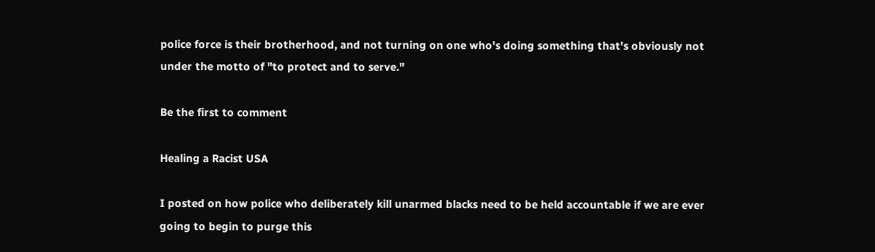police force is their brotherhood, and not turning on one who's doing something that's obviously not under the motto of "to protect and to serve."

Be the first to comment

Healing a Racist USA

I posted on how police who deliberately kill unarmed blacks need to be held accountable if we are ever going to begin to purge this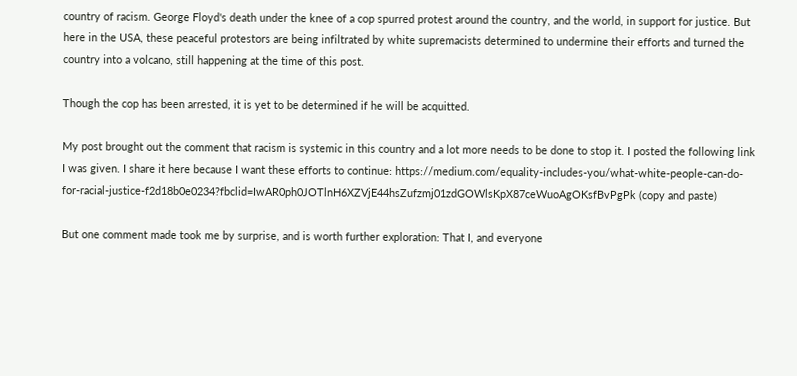country of racism. George Floyd's death under the knee of a cop spurred protest around the country, and the world, in support for justice. But here in the USA, these peaceful protestors are being infiltrated by white supremacists determined to undermine their efforts and turned the country into a volcano, still happening at the time of this post.

Though the cop has been arrested, it is yet to be determined if he will be acquitted.

My post brought out the comment that racism is systemic in this country and a lot more needs to be done to stop it. I posted the following link I was given. I share it here because I want these efforts to continue: https://medium.com/equality-includes-you/what-white-people-can-do-for-racial-justice-f2d18b0e0234?fbclid=IwAR0ph0JOTlnH6XZVjE44hsZufzmj01zdGOWlsKpX87ceWuoAgOKsfBvPgPk (copy and paste)

But one comment made took me by surprise, and is worth further exploration: That I, and everyone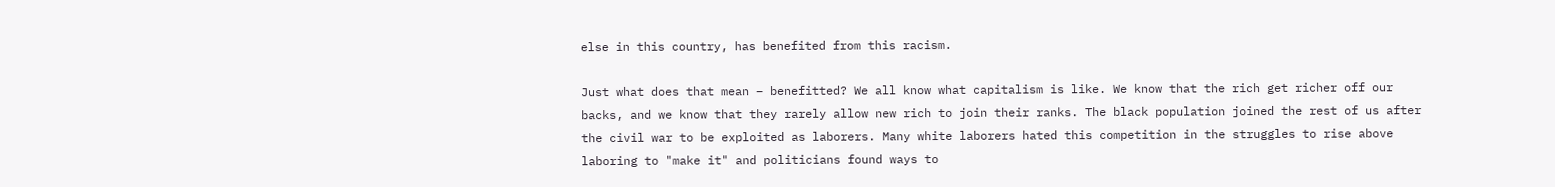else in this country, has benefited from this racism.

Just what does that mean – benefitted? We all know what capitalism is like. We know that the rich get richer off our backs, and we know that they rarely allow new rich to join their ranks. The black population joined the rest of us after the civil war to be exploited as laborers. Many white laborers hated this competition in the struggles to rise above laboring to "make it" and politicians found ways to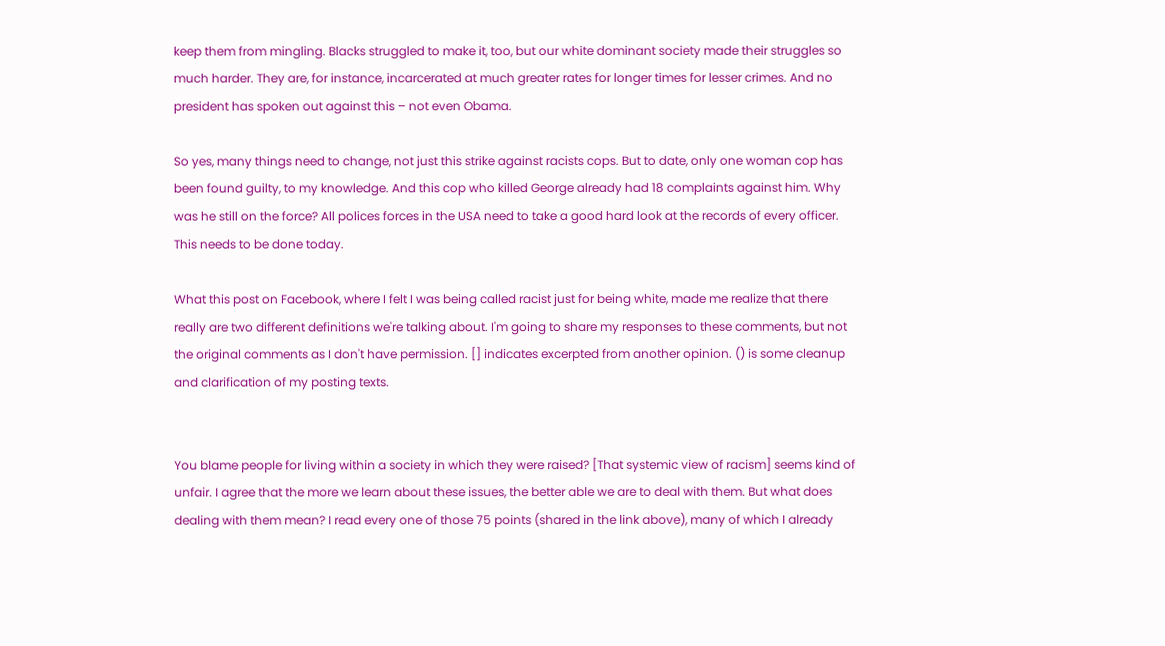keep them from mingling. Blacks struggled to make it, too, but our white dominant society made their struggles so much harder. They are, for instance, incarcerated at much greater rates for longer times for lesser crimes. And no president has spoken out against this – not even Obama.

So yes, many things need to change, not just this strike against racists cops. But to date, only one woman cop has been found guilty, to my knowledge. And this cop who killed George already had 18 complaints against him. Why was he still on the force? All polices forces in the USA need to take a good hard look at the records of every officer. This needs to be done today.

What this post on Facebook, where I felt I was being called racist just for being white, made me realize that there really are two different definitions we're talking about. I'm going to share my responses to these comments, but not the original comments as I don't have permission. [] indicates excerpted from another opinion. () is some cleanup and clarification of my posting texts.


You blame people for living within a society in which they were raised? [That systemic view of racism] seems kind of unfair. I agree that the more we learn about these issues, the better able we are to deal with them. But what does dealing with them mean? I read every one of those 75 points (shared in the link above), many of which I already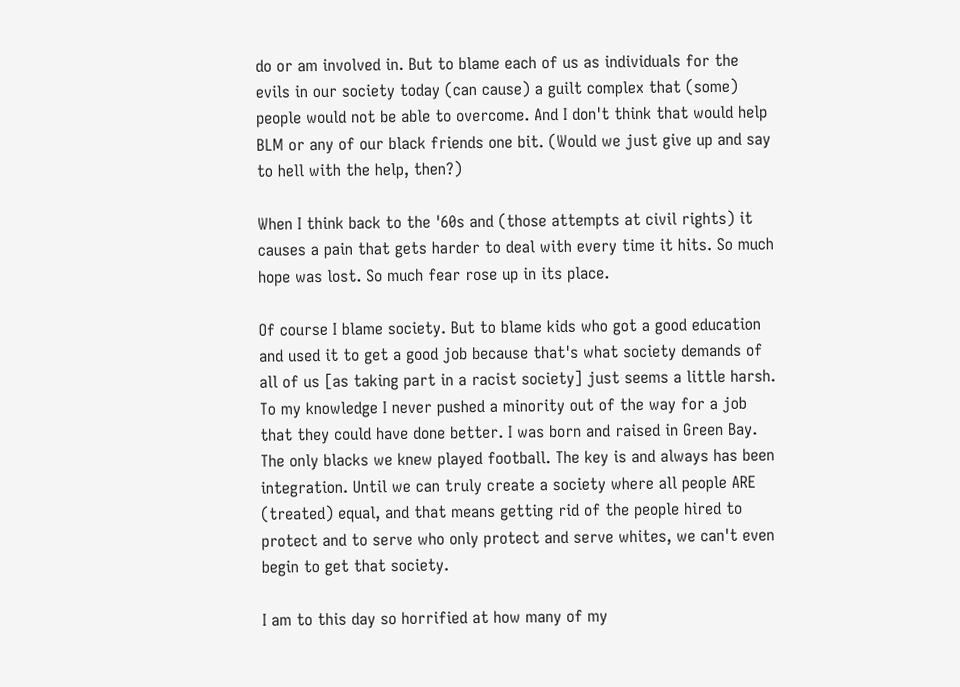do or am involved in. But to blame each of us as individuals for the evils in our society today (can cause) a guilt complex that (some) people would not be able to overcome. And I don't think that would help BLM or any of our black friends one bit. (Would we just give up and say to hell with the help, then?)

When I think back to the '60s and (those attempts at civil rights) it causes a pain that gets harder to deal with every time it hits. So much hope was lost. So much fear rose up in its place.

Of course I blame society. But to blame kids who got a good education and used it to get a good job because that's what society demands of all of us [as taking part in a racist society] just seems a little harsh. To my knowledge I never pushed a minority out of the way for a job that they could have done better. I was born and raised in Green Bay. The only blacks we knew played football. The key is and always has been integration. Until we can truly create a society where all people ARE (treated) equal, and that means getting rid of the people hired to protect and to serve who only protect and serve whites, we can't even begin to get that society.

I am to this day so horrified at how many of my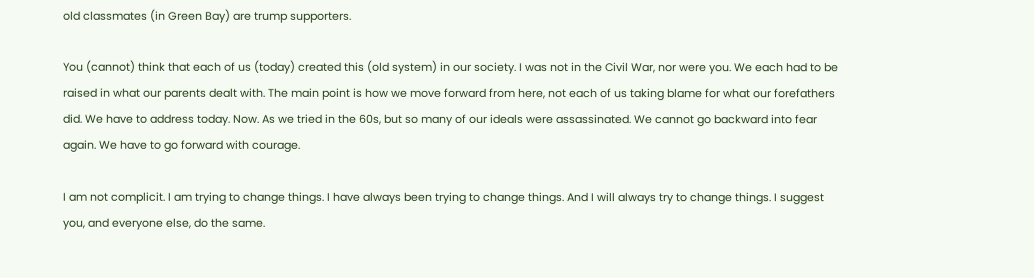old classmates (in Green Bay) are trump supporters.

You (cannot) think that each of us (today) created this (old system) in our society. I was not in the Civil War, nor were you. We each had to be raised in what our parents dealt with. The main point is how we move forward from here, not each of us taking blame for what our forefathers did. We have to address today. Now. As we tried in the 60s, but so many of our ideals were assassinated. We cannot go backward into fear again. We have to go forward with courage.

I am not complicit. I am trying to change things. I have always been trying to change things. And I will always try to change things. I suggest you, and everyone else, do the same.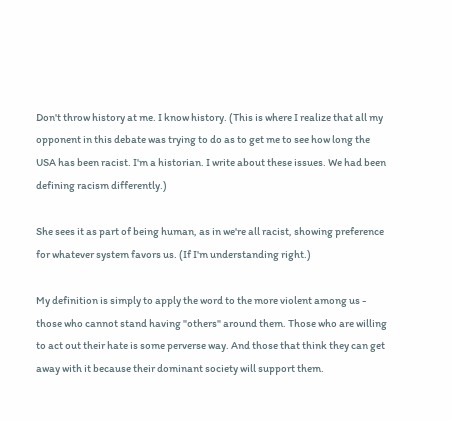Don't throw history at me. I know history. (This is where I realize that all my opponent in this debate was trying to do as to get me to see how long the USA has been racist. I'm a historian. I write about these issues. We had been defining racism differently.)

She sees it as part of being human, as in we're all racist, showing preference for whatever system favors us. (If I'm understanding right.)

My definition is simply to apply the word to the more violent among us - those who cannot stand having "others" around them. Those who are willing to act out their hate is some perverse way. And those that think they can get away with it because their dominant society will support them.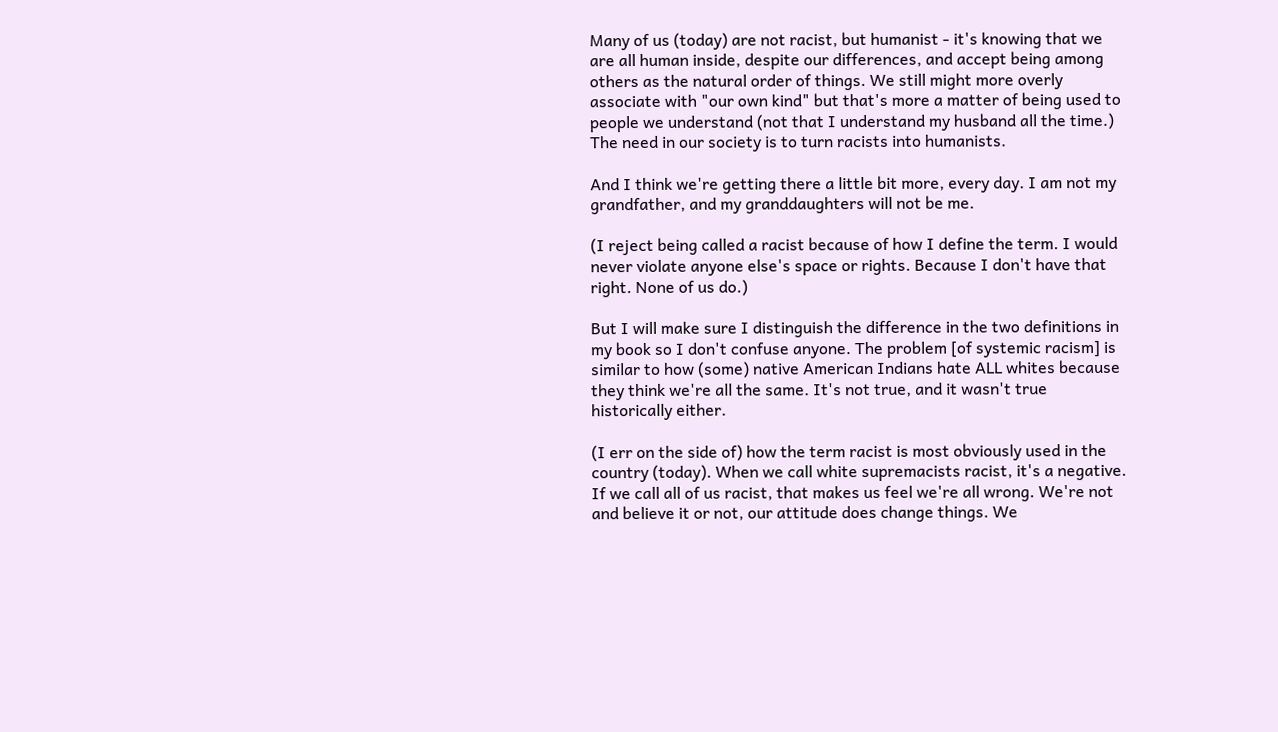Many of us (today) are not racist, but humanist - it's knowing that we are all human inside, despite our differences, and accept being among others as the natural order of things. We still might more overly associate with "our own kind" but that's more a matter of being used to people we understand (not that I understand my husband all the time.) The need in our society is to turn racists into humanists.

And I think we're getting there a little bit more, every day. I am not my grandfather, and my granddaughters will not be me.

(I reject being called a racist because of how I define the term. I would never violate anyone else's space or rights. Because I don't have that right. None of us do.)

But I will make sure I distinguish the difference in the two definitions in my book so I don't confuse anyone. The problem [of systemic racism] is similar to how (some) native American Indians hate ALL whites because they think we're all the same. It's not true, and it wasn't true historically either.

(I err on the side of) how the term racist is most obviously used in the country (today). When we call white supremacists racist, it's a negative. If we call all of us racist, that makes us feel we're all wrong. We're not and believe it or not, our attitude does change things. We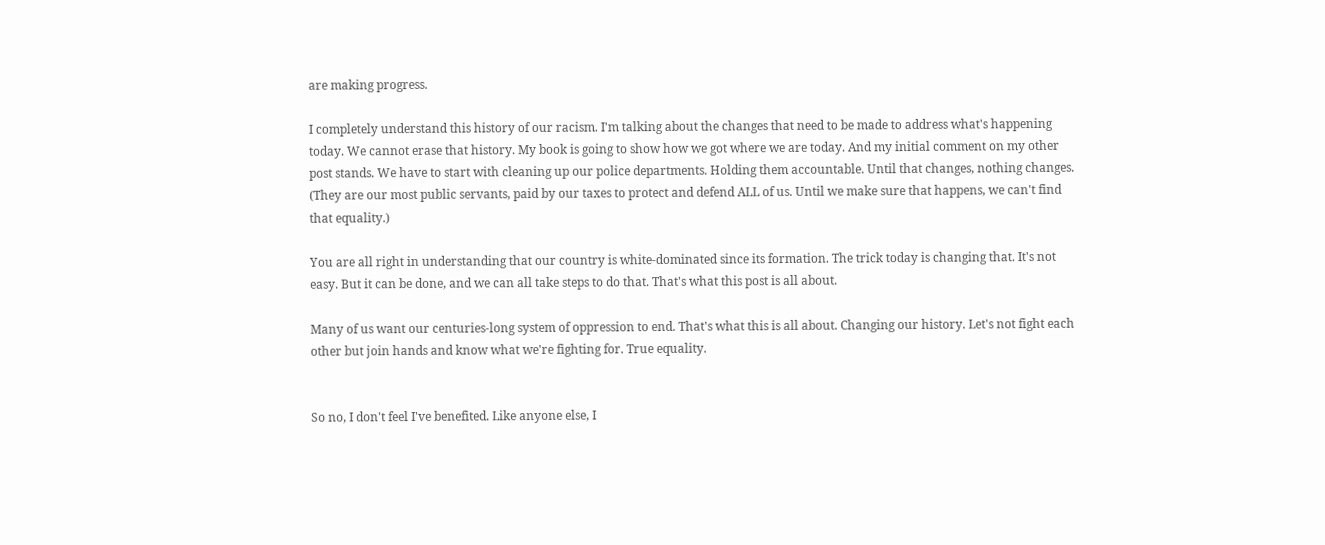are making progress.

I completely understand this history of our racism. I'm talking about the changes that need to be made to address what's happening today. We cannot erase that history. My book is going to show how we got where we are today. And my initial comment on my other post stands. We have to start with cleaning up our police departments. Holding them accountable. Until that changes, nothing changes. (They are our most public servants, paid by our taxes to protect and defend ALL of us. Until we make sure that happens, we can't find that equality.)

You are all right in understanding that our country is white-dominated since its formation. The trick today is changing that. It's not easy. But it can be done, and we can all take steps to do that. That's what this post is all about.

Many of us want our centuries-long system of oppression to end. That's what this is all about. Changing our history. Let's not fight each other but join hands and know what we're fighting for. True equality.


So no, I don't feel I've benefited. Like anyone else, I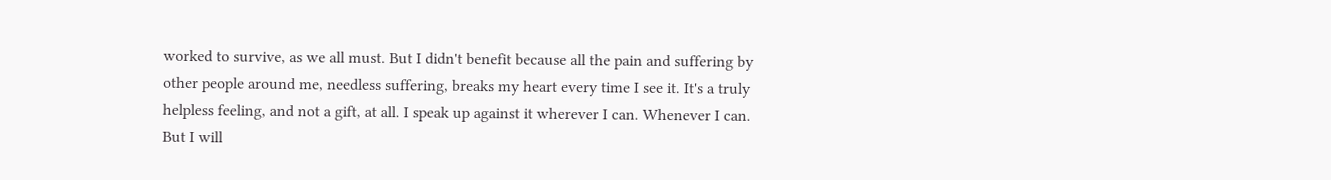worked to survive, as we all must. But I didn't benefit because all the pain and suffering by other people around me, needless suffering, breaks my heart every time I see it. It's a truly helpless feeling, and not a gift, at all. I speak up against it wherever I can. Whenever I can. But I will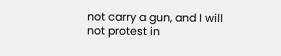not carry a gun, and I will not protest in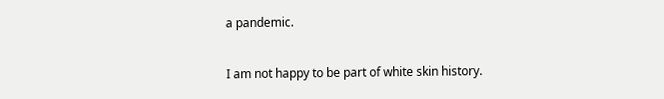a pandemic.

I am not happy to be part of white skin history.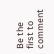Be the first to comment